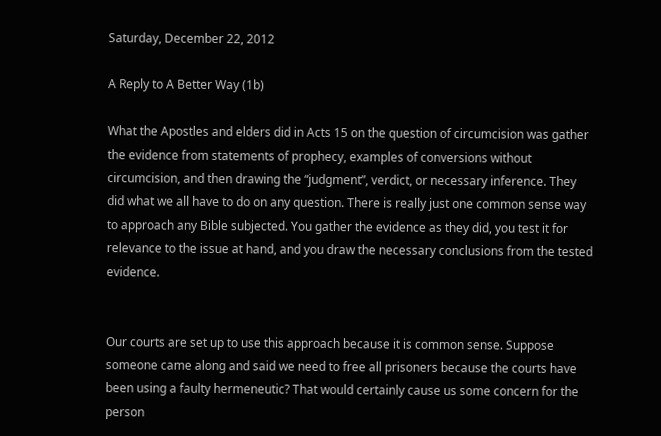Saturday, December 22, 2012

A Reply to A Better Way (1b)

What the Apostles and elders did in Acts 15 on the question of circumcision was gather the evidence from statements of prophecy, examples of conversions without circumcision, and then drawing the “judgment”, verdict, or necessary inference. They did what we all have to do on any question. There is really just one common sense way to approach any Bible subjected. You gather the evidence as they did, you test it for relevance to the issue at hand, and you draw the necessary conclusions from the tested evidence.


Our courts are set up to use this approach because it is common sense. Suppose someone came along and said we need to free all prisoners because the courts have been using a faulty hermeneutic? That would certainly cause us some concern for the person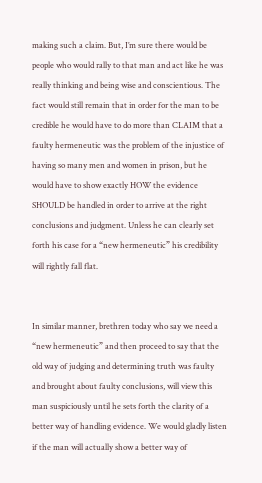making such a claim. But, I’m sure there would be people who would rally to that man and act like he was really thinking and being wise and conscientious. The fact would still remain that in order for the man to be credible he would have to do more than CLAIM that a faulty hermeneutic was the problem of the injustice of having so many men and women in prison, but he would have to show exactly HOW the evidence SHOULD be handled in order to arrive at the right conclusions and judgment. Unless he can clearly set forth his case for a “new hermeneutic” his credibility will rightly fall flat.


In similar manner, brethren today who say we need a “new hermeneutic” and then proceed to say that the old way of judging and determining truth was faulty and brought about faulty conclusions, will view this man suspiciously until he sets forth the clarity of a better way of handling evidence. We would gladly listen if the man will actually show a better way of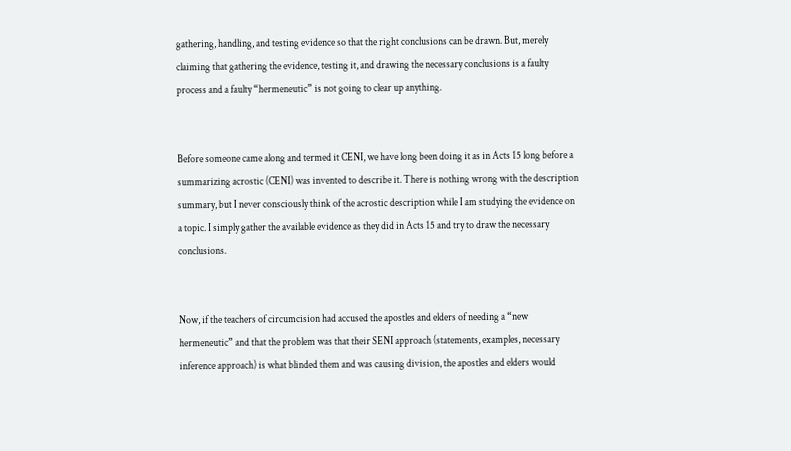gathering, handling, and testing evidence so that the right conclusions can be drawn. But, merely claiming that gathering the evidence, testing it, and drawing the necessary conclusions is a faulty process and a faulty “hermeneutic” is not going to clear up anything.


Before someone came along and termed it CENI, we have long been doing it as in Acts 15 long before a summarizing acrostic (CENI) was invented to describe it. There is nothing wrong with the description summary, but I never consciously think of the acrostic description while I am studying the evidence on a topic. I simply gather the available evidence as they did in Acts 15 and try to draw the necessary conclusions.


Now, if the teachers of circumcision had accused the apostles and elders of needing a “new hermeneutic” and that the problem was that their SENI approach (statements, examples, necessary inference approach) is what blinded them and was causing division, the apostles and elders would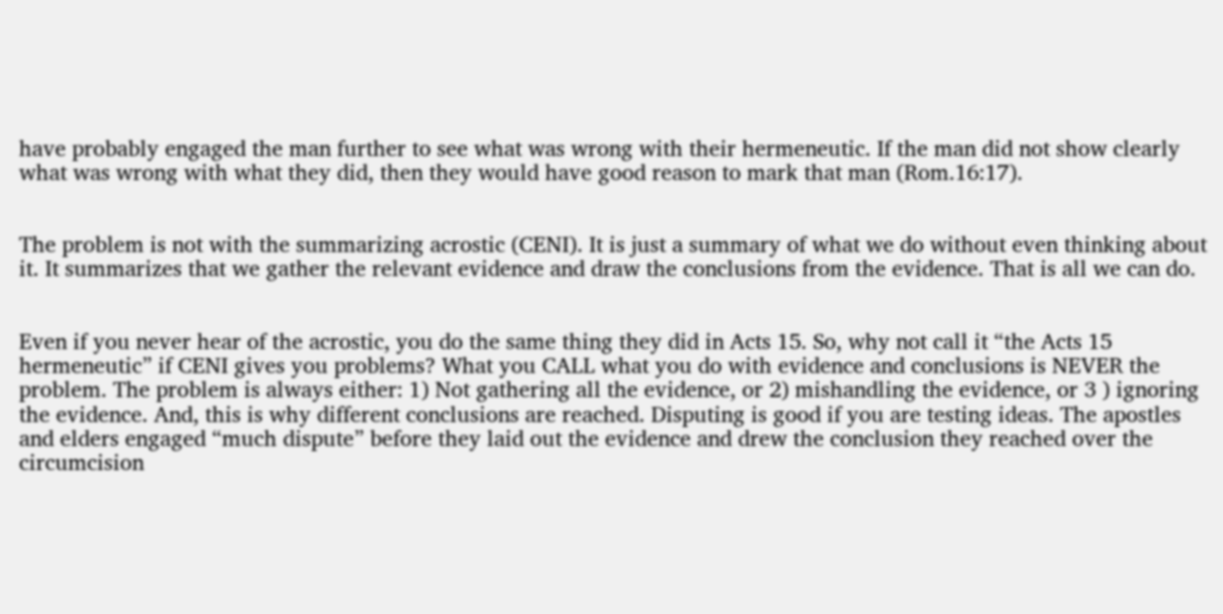have probably engaged the man further to see what was wrong with their hermeneutic. If the man did not show clearly what was wrong with what they did, then they would have good reason to mark that man (Rom.16:17).


The problem is not with the summarizing acrostic (CENI). It is just a summary of what we do without even thinking about it. It summarizes that we gather the relevant evidence and draw the conclusions from the evidence. That is all we can do.


Even if you never hear of the acrostic, you do the same thing they did in Acts 15. So, why not call it “the Acts 15 hermeneutic” if CENI gives you problems? What you CALL what you do with evidence and conclusions is NEVER the problem. The problem is always either: 1) Not gathering all the evidence, or 2) mishandling the evidence, or 3 ) ignoring the evidence. And, this is why different conclusions are reached. Disputing is good if you are testing ideas. The apostles and elders engaged “much dispute” before they laid out the evidence and drew the conclusion they reached over the circumcision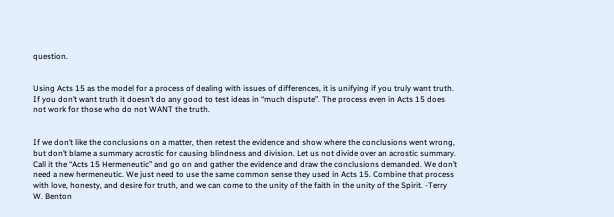question.


Using Acts 15 as the model for a process of dealing with issues of differences, it is unifying if you truly want truth. If you don’t want truth it doesn’t do any good to test ideas in “much dispute”. The process even in Acts 15 does not work for those who do not WANT the truth.


If we don’t like the conclusions on a matter, then retest the evidence and show where the conclusions went wrong, but don’t blame a summary acrostic for causing blindness and division. Let us not divide over an acrostic summary. Call it the “Acts 15 Hermeneutic” and go on and gather the evidence and draw the conclusions demanded. We don’t need a new hermeneutic. We just need to use the same common sense they used in Acts 15. Combine that process with love, honesty, and desire for truth, and we can come to the unity of the faith in the unity of the Spirit. -Terry W. Benton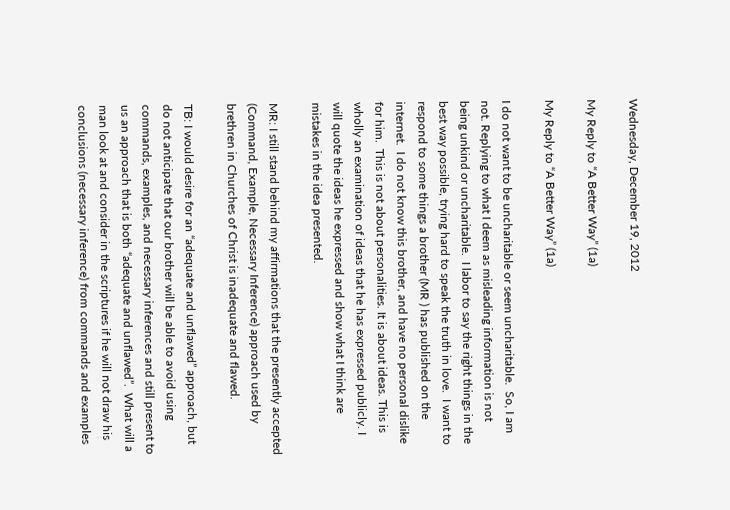Wednesday, December 19, 2012

My Reply to “A Better Way” (1a)

My Reply to “A Better Way” (1a)

I do not want to be uncharitable or seem uncharitable.  So, I am not. Replying to what I deem as misleading information is not being unkind or uncharitable.  I labor to say the right things in the best way possible, trying hard to speak the truth in love.  I want to respond to some things a brother (MR ) has published on the internet.  I do not know this brother, and have no personal dislike for him.  This is not about personalities. It is about ideas. This is wholly an examination of ideas that he has expressed publicly. I will quote the ideas he expressed and show what I think are mistakes in the idea presented.

MR: I still stand behind my affirmations that the presently accepted (Command, Example, Necessary Inference) approach used by brethren in Churches of Christ is inadequate and flawed.

TB: I would desire for an “adequate and unflawed” approach, but do not anticipate that our brother will be able to avoid using commands, examples, and necessary inferences and still present to us an approach that is both “adequate and unflawed”.  What will a man look at and consider in the scriptures if he will not draw his conclusions (necessary inference) from commands and examples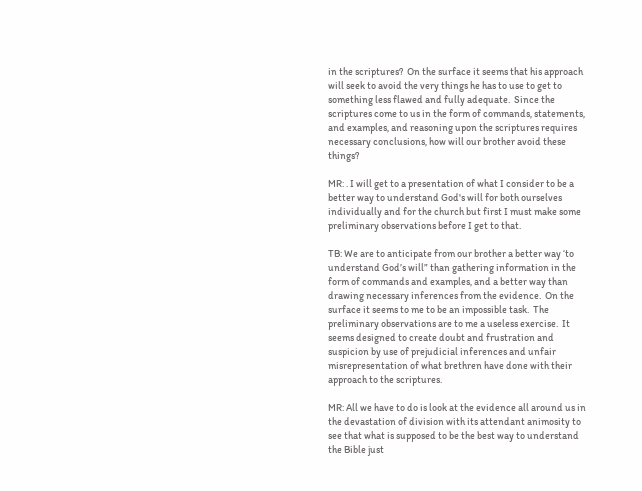in the scriptures?  On the surface it seems that his approach will seek to avoid the very things he has to use to get to something less flawed and fully adequate.  Since the scriptures come to us in the form of commands, statements, and examples, and reasoning upon the scriptures requires necessary conclusions, how will our brother avoid these things?

MR: . I will get to a presentation of what I consider to be a better way to understand God's will for both ourselves individually and for the church but first I must make some preliminary observations before I get to that.

TB: We are to anticipate from our brother a better way ‘to understand God’s will” than gathering information in the form of commands and examples, and a better way than drawing necessary inferences from the evidence.  On the surface it seems to me to be an impossible task.  The preliminary observations are to me a useless exercise.  It seems designed to create doubt and frustration and suspicion by use of prejudicial inferences and unfair misrepresentation of what brethren have done with their approach to the scriptures.

MR: All we have to do is look at the evidence all around us in the devastation of division with its attendant animosity to see that what is supposed to be the best way to understand the Bible just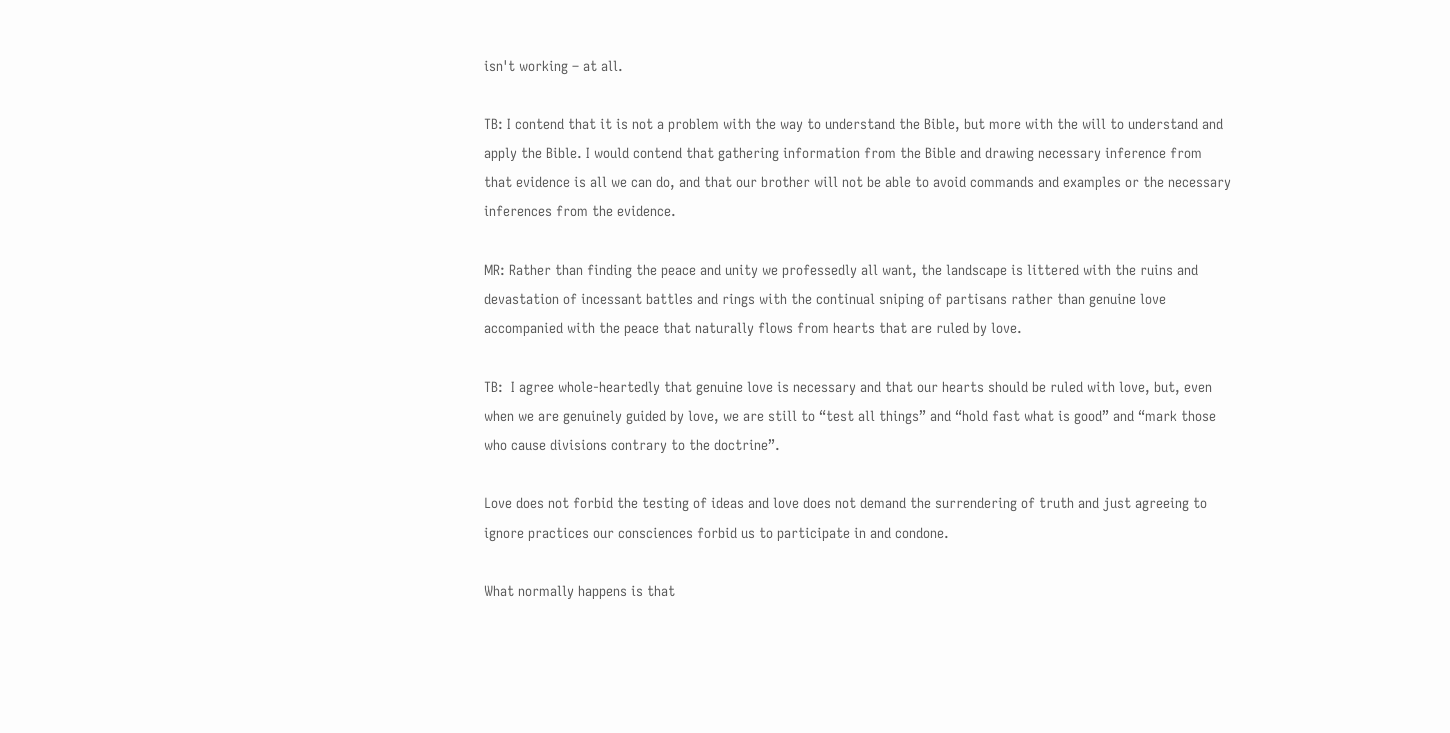isn't working – at all.

TB: I contend that it is not a problem with the way to understand the Bible, but more with the will to understand and apply the Bible. I would contend that gathering information from the Bible and drawing necessary inference from that evidence is all we can do, and that our brother will not be able to avoid commands and examples or the necessary inferences from the evidence.

MR: Rather than finding the peace and unity we professedly all want, the landscape is littered with the ruins and devastation of incessant battles and rings with the continual sniping of partisans rather than genuine love accompanied with the peace that naturally flows from hearts that are ruled by love.

TB:  I agree whole-heartedly that genuine love is necessary and that our hearts should be ruled with love, but, even when we are genuinely guided by love, we are still to “test all things” and “hold fast what is good” and “mark those who cause divisions contrary to the doctrine”.

Love does not forbid the testing of ideas and love does not demand the surrendering of truth and just agreeing to ignore practices our consciences forbid us to participate in and condone.

What normally happens is that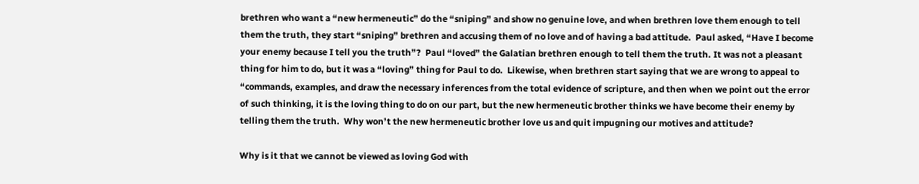brethren who want a “new hermeneutic” do the “sniping” and show no genuine love, and when brethren love them enough to tell them the truth, they start “sniping” brethren and accusing them of no love and of having a bad attitude.  Paul asked, “Have I become your enemy because I tell you the truth”?  Paul “loved” the Galatian brethren enough to tell them the truth. It was not a pleasant thing for him to do, but it was a “loving” thing for Paul to do.  Likewise, when brethren start saying that we are wrong to appeal to “commands, examples, and draw the necessary inferences from the total evidence of scripture, and then when we point out the error of such thinking, it is the loving thing to do on our part, but the new hermeneutic brother thinks we have become their enemy by telling them the truth.  Why won’t the new hermeneutic brother love us and quit impugning our motives and attitude?

Why is it that we cannot be viewed as loving God with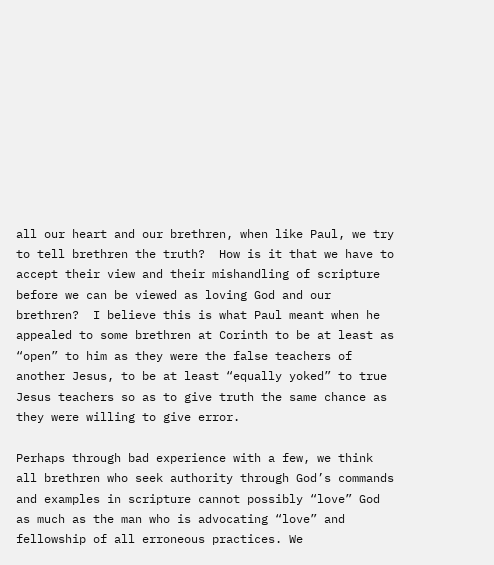all our heart and our brethren, when like Paul, we try to tell brethren the truth?  How is it that we have to accept their view and their mishandling of scripture before we can be viewed as loving God and our brethren?  I believe this is what Paul meant when he appealed to some brethren at Corinth to be at least as “open” to him as they were the false teachers of another Jesus, to be at least “equally yoked” to true Jesus teachers so as to give truth the same chance as they were willing to give error.

Perhaps through bad experience with a few, we think all brethren who seek authority through God’s commands and examples in scripture cannot possibly “love” God as much as the man who is advocating “love” and fellowship of all erroneous practices. We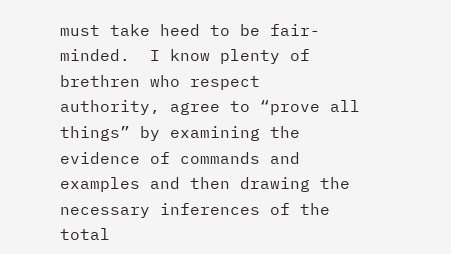must take heed to be fair-minded.  I know plenty of brethren who respect authority, agree to “prove all things” by examining the evidence of commands and examples and then drawing the necessary inferences of the total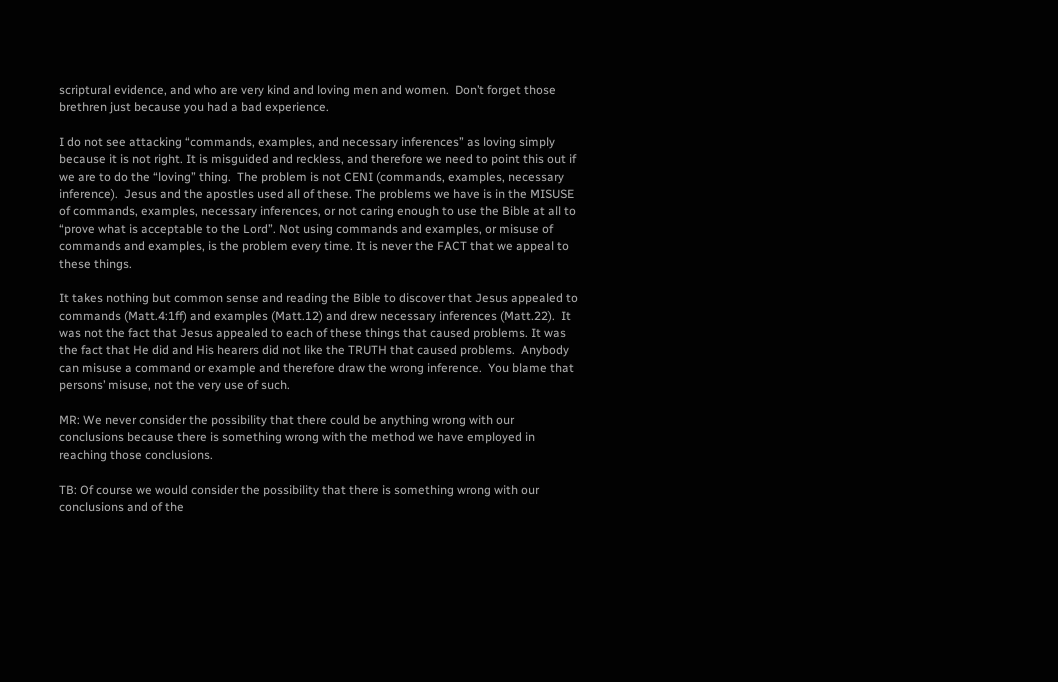scriptural evidence, and who are very kind and loving men and women.  Don’t forget those brethren just because you had a bad experience.

I do not see attacking “commands, examples, and necessary inferences” as loving simply because it is not right. It is misguided and reckless, and therefore we need to point this out if we are to do the “loving” thing.  The problem is not CENI (commands, examples, necessary inference).  Jesus and the apostles used all of these. The problems we have is in the MISUSE of commands, examples, necessary inferences, or not caring enough to use the Bible at all to “prove what is acceptable to the Lord”. Not using commands and examples, or misuse of commands and examples, is the problem every time. It is never the FACT that we appeal to these things.

It takes nothing but common sense and reading the Bible to discover that Jesus appealed to commands (Matt.4:1ff) and examples (Matt.12) and drew necessary inferences (Matt.22).  It was not the fact that Jesus appealed to each of these things that caused problems. It was the fact that He did and His hearers did not like the TRUTH that caused problems.  Anybody can misuse a command or example and therefore draw the wrong inference.  You blame that persons’ misuse, not the very use of such.

MR: We never consider the possibility that there could be anything wrong with our conclusions because there is something wrong with the method we have employed in reaching those conclusions.

TB: Of course we would consider the possibility that there is something wrong with our conclusions and of the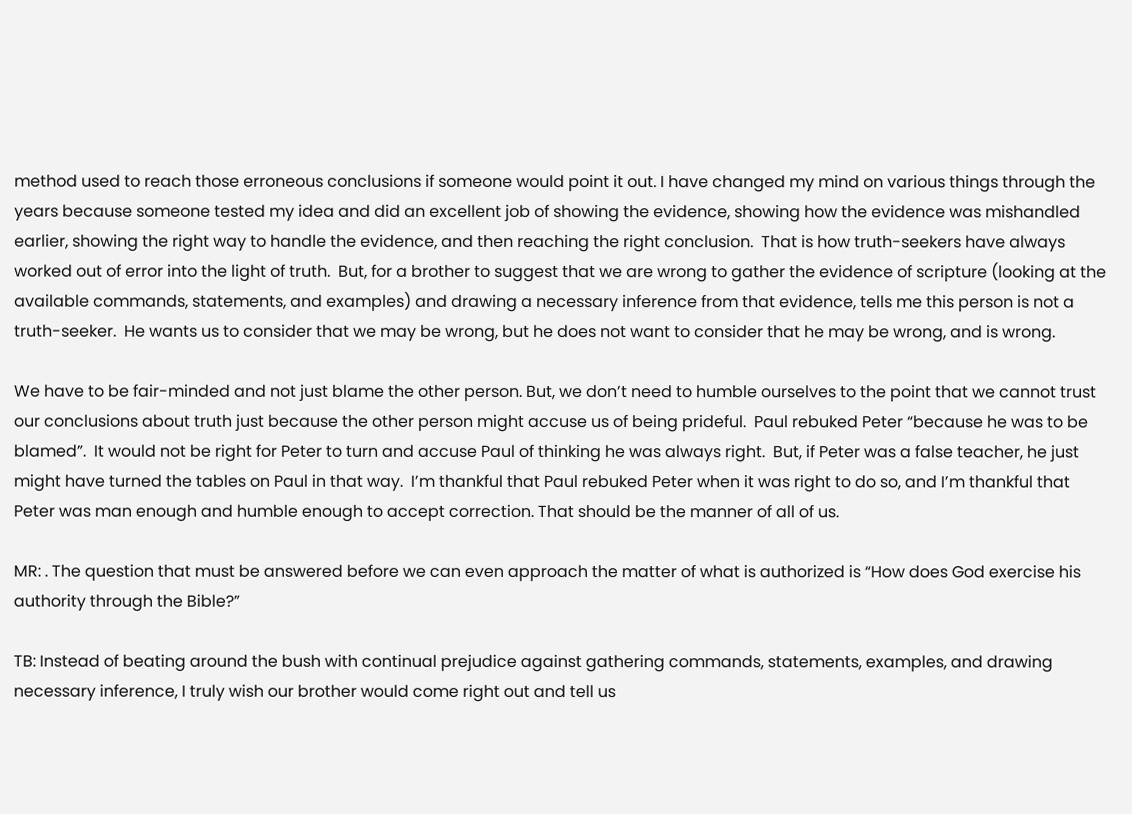method used to reach those erroneous conclusions if someone would point it out. I have changed my mind on various things through the years because someone tested my idea and did an excellent job of showing the evidence, showing how the evidence was mishandled earlier, showing the right way to handle the evidence, and then reaching the right conclusion.  That is how truth-seekers have always worked out of error into the light of truth.  But, for a brother to suggest that we are wrong to gather the evidence of scripture (looking at the available commands, statements, and examples) and drawing a necessary inference from that evidence, tells me this person is not a truth-seeker.  He wants us to consider that we may be wrong, but he does not want to consider that he may be wrong, and is wrong.

We have to be fair-minded and not just blame the other person. But, we don’t need to humble ourselves to the point that we cannot trust our conclusions about truth just because the other person might accuse us of being prideful.  Paul rebuked Peter “because he was to be blamed”.  It would not be right for Peter to turn and accuse Paul of thinking he was always right.  But, if Peter was a false teacher, he just might have turned the tables on Paul in that way.  I’m thankful that Paul rebuked Peter when it was right to do so, and I’m thankful that Peter was man enough and humble enough to accept correction. That should be the manner of all of us.

MR: . The question that must be answered before we can even approach the matter of what is authorized is “How does God exercise his authority through the Bible?”

TB: Instead of beating around the bush with continual prejudice against gathering commands, statements, examples, and drawing necessary inference, I truly wish our brother would come right out and tell us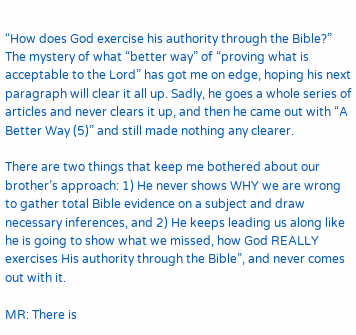“How does God exercise his authority through the Bible?” The mystery of what “better way” of “proving what is acceptable to the Lord” has got me on edge, hoping his next paragraph will clear it all up. Sadly, he goes a whole series of articles and never clears it up, and then he came out with “A Better Way (5)” and still made nothing any clearer.

There are two things that keep me bothered about our brother’s approach: 1) He never shows WHY we are wrong to gather total Bible evidence on a subject and draw necessary inferences, and 2) He keeps leading us along like he is going to show what we missed, how God REALLY exercises His authority through the Bible”, and never comes out with it.

MR: There is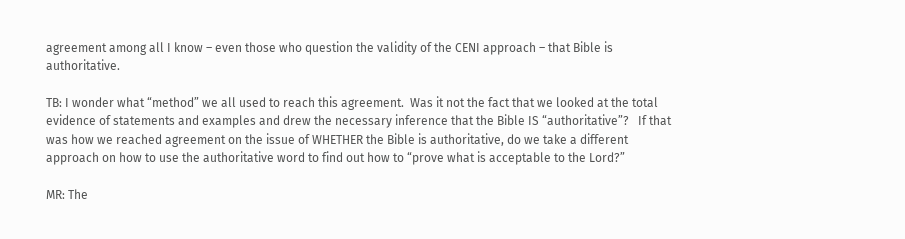agreement among all I know – even those who question the validity of the CENI approach – that Bible is authoritative.

TB: I wonder what “method” we all used to reach this agreement.  Was it not the fact that we looked at the total evidence of statements and examples and drew the necessary inference that the Bible IS “authoritative”?   If that was how we reached agreement on the issue of WHETHER the Bible is authoritative, do we take a different approach on how to use the authoritative word to find out how to “prove what is acceptable to the Lord?”

MR: The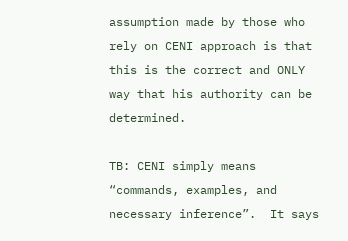assumption made by those who rely on CENI approach is that this is the correct and ONLY way that his authority can be determined.

TB: CENI simply means “commands, examples, and necessary inference”.  It says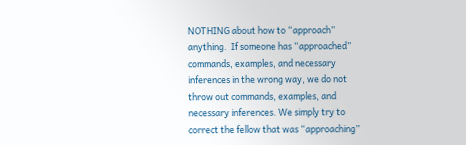NOTHING about how to “approach” anything.  If someone has “approached” commands, examples, and necessary inferences in the wrong way, we do not throw out commands, examples, and necessary inferences. We simply try to correct the fellow that was “approaching”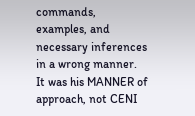commands, examples, and necessary inferences in a wrong manner.  It was his MANNER of approach, not CENI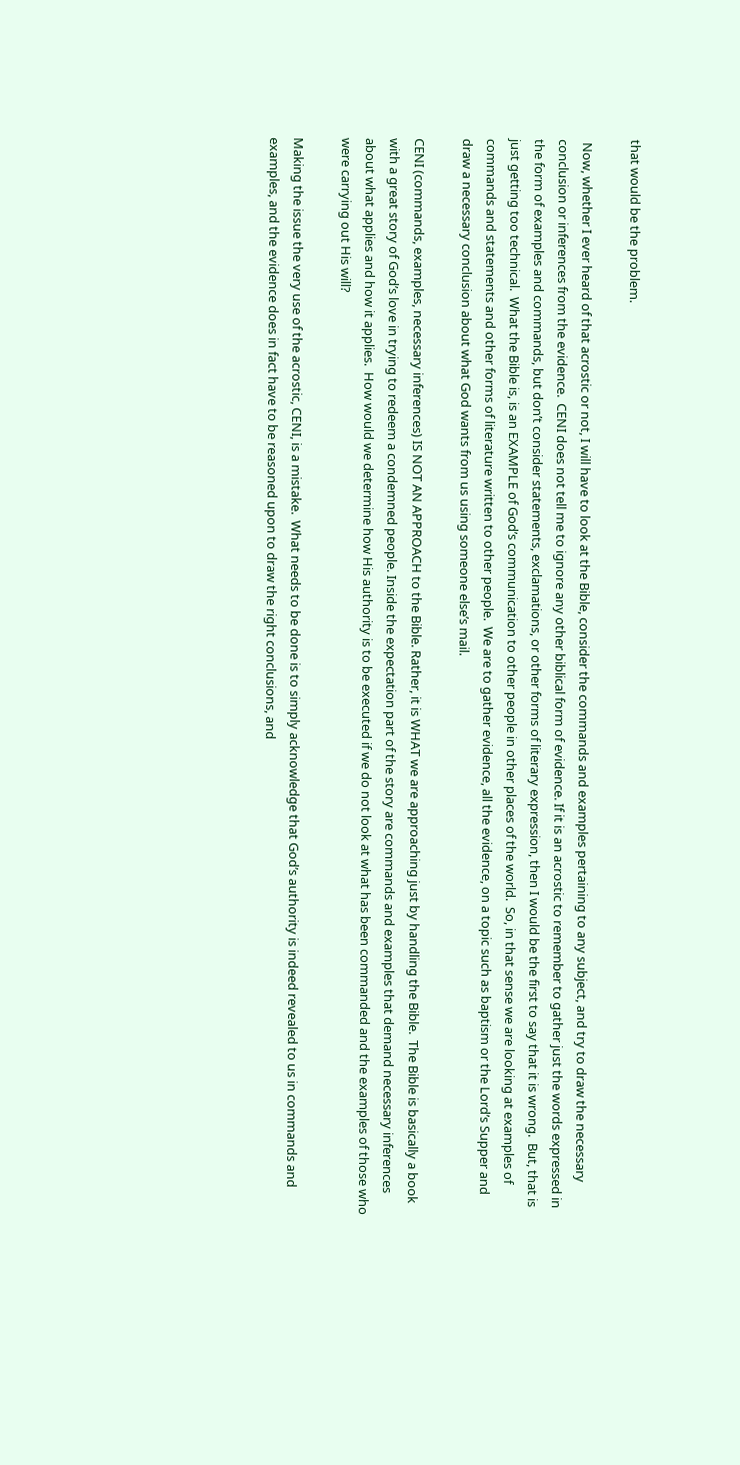that would be the problem.

 Now, whether I ever heard of that acrostic or not, I will have to look at the Bible, consider the commands and examples pertaining to any subject, and try to draw the necessary conclusion or inferences from the evidence.  CENI does not tell me to ignore any other biblical form of evidence. If it is an acrostic to remember to gather just the words expressed in the form of examples and commands, but don’t consider statements, exclamations, or other forms of literary expression, then I would be the first to say that it is wrong.  But, that is just getting too technical.  What the Bible is, is an EXAMPLE of God’s communication to other people in other places of the world.  So, in that sense we are looking at examples of commands and statements and other forms of literature written to other people.  We are to gather evidence, all the evidence, on a topic such as baptism or the Lord’s Supper and draw a necessary conclusion about what God wants from us using someone else’s mail.

CENI (commands, examples, necessary inferences) IS NOT AN APPROACH to the Bible. Rather, it is WHAT we are approaching just by handling the Bible.  The Bible is basically a book with a great story of God’s love in trying to redeem a condemned people. Inside the expectation part of the story are commands and examples that demand necessary inferences about what applies and how it applies.  How would we determine how His authority is to be executed if we do not look at what has been commanded and the examples of those who were carrying out His will?

Making the issue the very use of the acrostic, CENI, is a mistake.  What needs to be done is to simply acknowledge that God’s authority is indeed revealed to us in commands and examples, and the evidence does in fact have to be reasoned upon to draw the right conclusions, and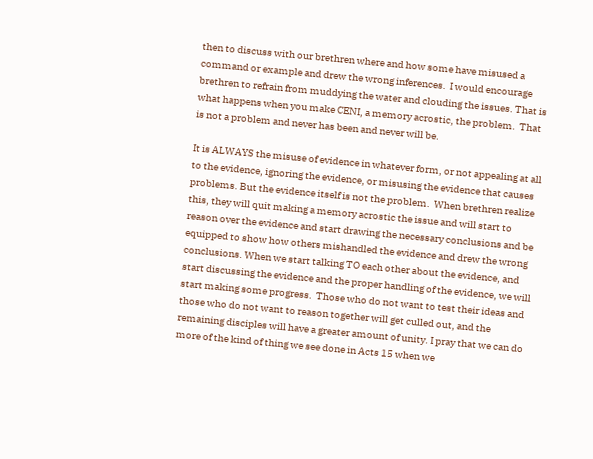then to discuss with our brethren where and how some have misused a command or example and drew the wrong inferences.  I would encourage brethren to refrain from muddying the water and clouding the issues. That is what happens when you make CENI, a memory acrostic, the problem.  That is not a problem and never has been and never will be.

It is ALWAYS the misuse of evidence in whatever form, or not appealing at all to the evidence, ignoring the evidence, or misusing the evidence that causes problems. But the evidence itself is not the problem.  When brethren realize this, they will quit making a memory acrostic the issue and will start to reason over the evidence and start drawing the necessary conclusions and be equipped to show how others mishandled the evidence and drew the wrong conclusions. When we start talking TO each other about the evidence, and start discussing the evidence and the proper handling of the evidence, we will start making some progress.  Those who do not want to test their ideas and those who do not want to reason together will get culled out, and the remaining disciples will have a greater amount of unity. I pray that we can do more of the kind of thing we see done in Acts 15 when we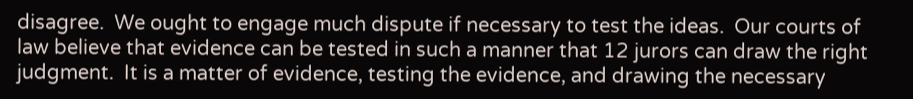disagree.  We ought to engage much dispute if necessary to test the ideas.  Our courts of law believe that evidence can be tested in such a manner that 12 jurors can draw the right judgment.  It is a matter of evidence, testing the evidence, and drawing the necessary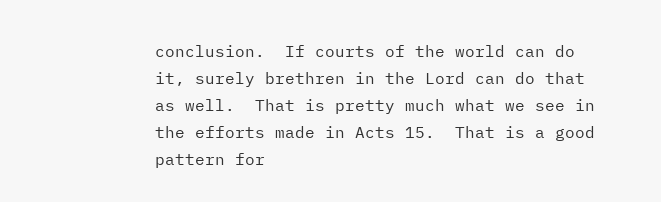conclusion.  If courts of the world can do it, surely brethren in the Lord can do that as well.  That is pretty much what we see in the efforts made in Acts 15.  That is a good pattern for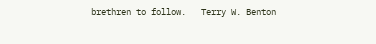brethren to follow.   Terry W. Benton